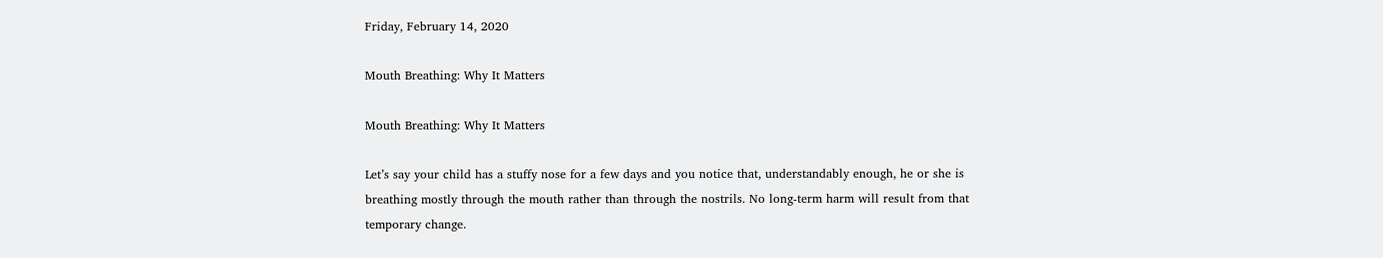Friday, February 14, 2020

Mouth Breathing: Why It Matters

Mouth Breathing: Why It Matters

Let’s say your child has a stuffy nose for a few days and you notice that, understandably enough, he or she is breathing mostly through the mouth rather than through the nostrils. No long-term harm will result from that temporary change.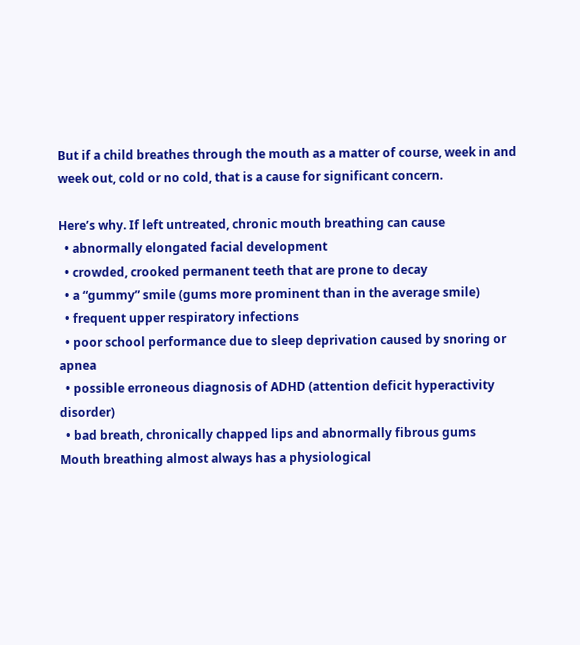But if a child breathes through the mouth as a matter of course, week in and week out, cold or no cold, that is a cause for significant concern.

Here’s why. If left untreated, chronic mouth breathing can cause
  • abnormally elongated facial development
  • crowded, crooked permanent teeth that are prone to decay
  • a “gummy” smile (gums more prominent than in the average smile)
  • frequent upper respiratory infections
  • poor school performance due to sleep deprivation caused by snoring or apnea
  • possible erroneous diagnosis of ADHD (attention deficit hyperactivity disorder)
  • bad breath, chronically chapped lips and abnormally fibrous gums
Mouth breathing almost always has a physiological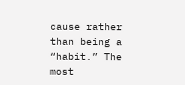cause rather than being a “habit.” The most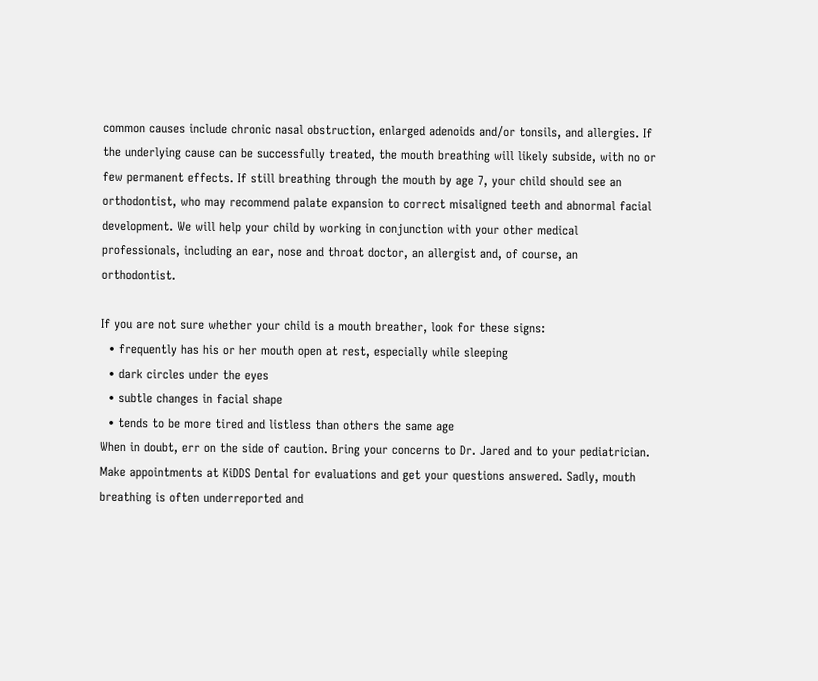common causes include chronic nasal obstruction, enlarged adenoids and/or tonsils, and allergies. If the underlying cause can be successfully treated, the mouth breathing will likely subside, with no or few permanent effects. If still breathing through the mouth by age 7, your child should see an orthodontist, who may recommend palate expansion to correct misaligned teeth and abnormal facial development. We will help your child by working in conjunction with your other medical professionals, including an ear, nose and throat doctor, an allergist and, of course, an orthodontist.

If you are not sure whether your child is a mouth breather, look for these signs:
  • frequently has his or her mouth open at rest, especially while sleeping
  • dark circles under the eyes
  • subtle changes in facial shape
  • tends to be more tired and listless than others the same age
When in doubt, err on the side of caution. Bring your concerns to Dr. Jared and to your pediatrician. Make appointments at KiDDS Dental for evaluations and get your questions answered. Sadly, mouth breathing is often underreported and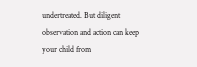undertreated. But diligent observation and action can keep your child from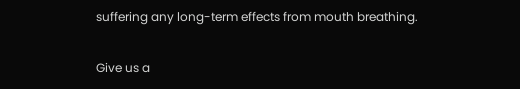suffering any long-term effects from mouth breathing.

Give us a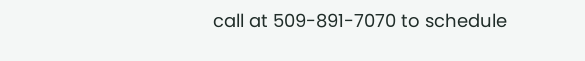call at 509-891-7070 to schedule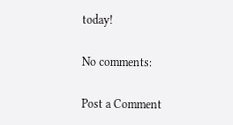today!

No comments:

Post a Comment